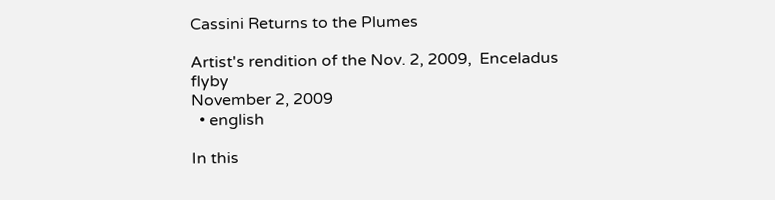Cassini Returns to the Plumes

Artist's rendition of the Nov. 2, 2009,  Enceladus flyby
November 2, 2009
  • english

In this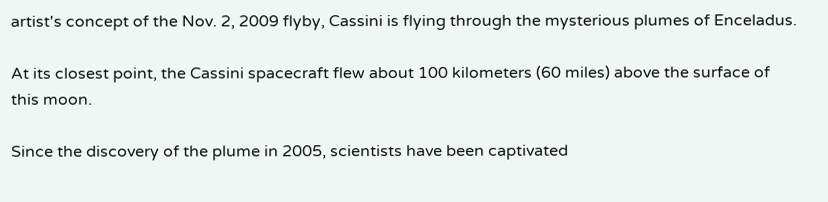artist's concept of the Nov. 2, 2009 flyby, Cassini is flying through the mysterious plumes of Enceladus.

At its closest point, the Cassini spacecraft flew about 100 kilometers (60 miles) above the surface of this moon.

Since the discovery of the plume in 2005, scientists have been captivated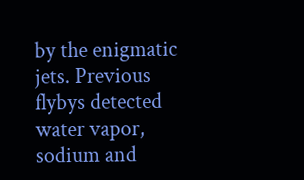by the enigmatic jets. Previous flybys detected water vapor, sodium and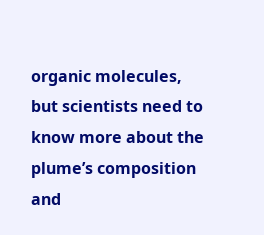organic molecules, but scientists need to know more about the plume’s composition and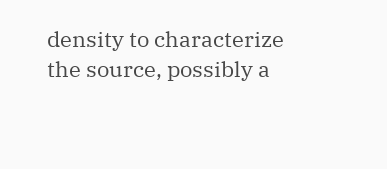density to characterize the source, possibly a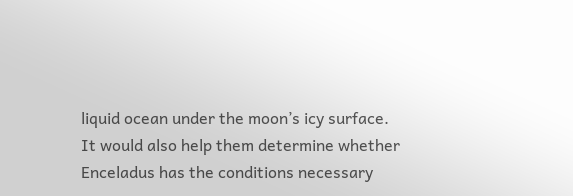liquid ocean under the moon’s icy surface. It would also help them determine whether Enceladus has the conditions necessary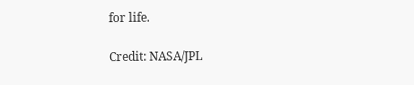for life.

Credit: NASA/JPL